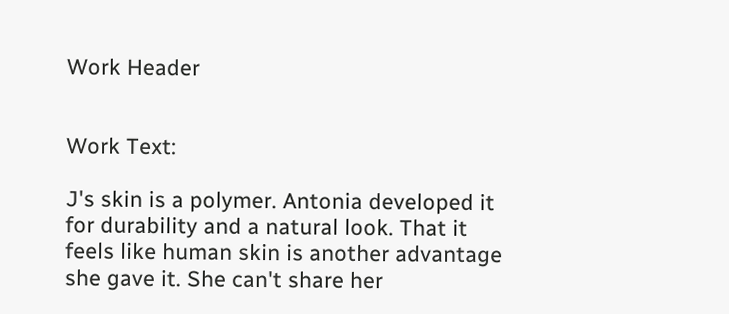Work Header


Work Text:

J's skin is a polymer. Antonia developed it for durability and a natural look. That it feels like human skin is another advantage she gave it. She can't share her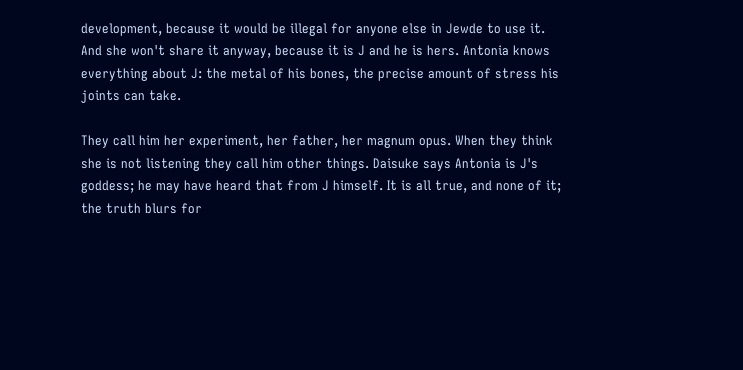development, because it would be illegal for anyone else in Jewde to use it. And she won't share it anyway, because it is J and he is hers. Antonia knows everything about J: the metal of his bones, the precise amount of stress his joints can take.

They call him her experiment, her father, her magnum opus. When they think she is not listening they call him other things. Daisuke says Antonia is J's goddess; he may have heard that from J himself. It is all true, and none of it; the truth blurs for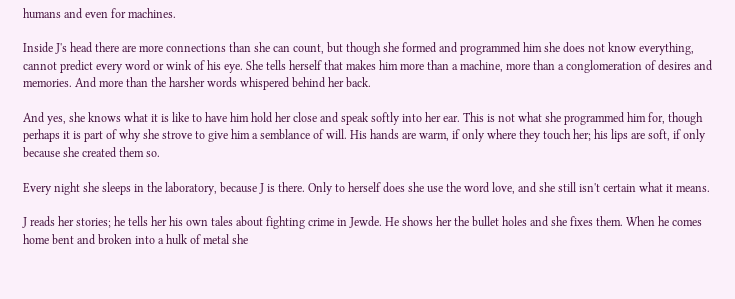humans and even for machines.

Inside J's head there are more connections than she can count, but though she formed and programmed him she does not know everything, cannot predict every word or wink of his eye. She tells herself that makes him more than a machine, more than a conglomeration of desires and memories. And more than the harsher words whispered behind her back.

And yes, she knows what it is like to have him hold her close and speak softly into her ear. This is not what she programmed him for, though perhaps it is part of why she strove to give him a semblance of will. His hands are warm, if only where they touch her; his lips are soft, if only because she created them so.

Every night she sleeps in the laboratory, because J is there. Only to herself does she use the word love, and she still isn't certain what it means.

J reads her stories; he tells her his own tales about fighting crime in Jewde. He shows her the bullet holes and she fixes them. When he comes home bent and broken into a hulk of metal she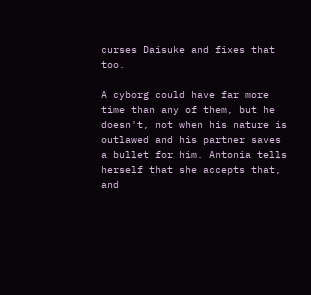curses Daisuke and fixes that too.

A cyborg could have far more time than any of them, but he doesn't, not when his nature is outlawed and his partner saves a bullet for him. Antonia tells herself that she accepts that, and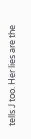tells J too. Her lies are the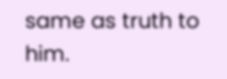same as truth to him.